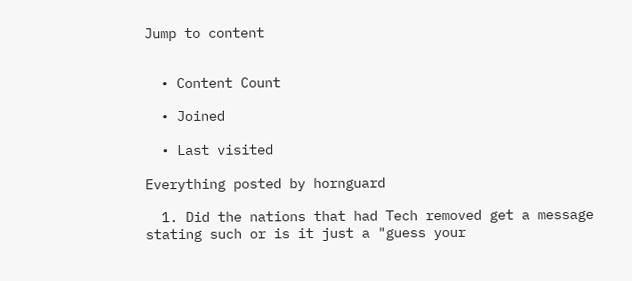Jump to content


  • Content Count

  • Joined

  • Last visited

Everything posted by hornguard

  1. Did the nations that had Tech removed get a message stating such or is it just a "guess your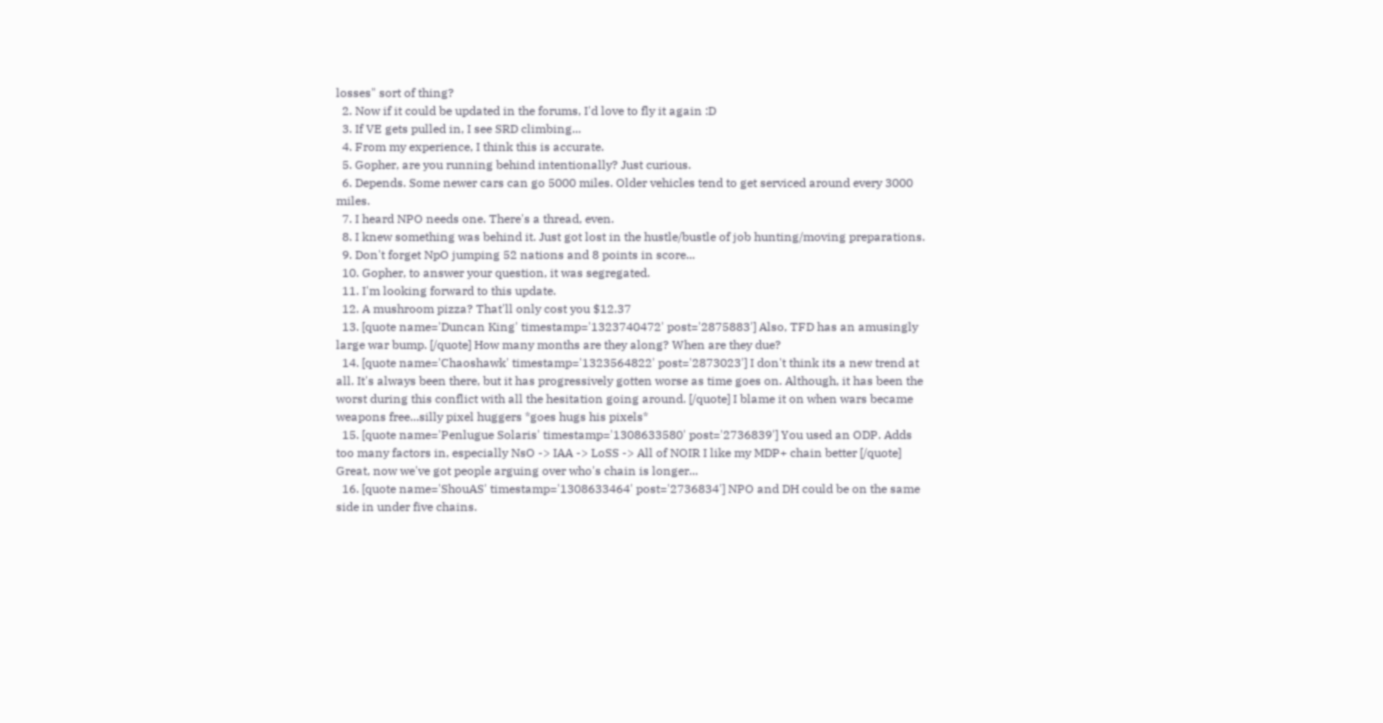losses" sort of thing?
  2. Now if it could be updated in the forums, I'd love to fly it again :D
  3. If VE gets pulled in, I see SRD climbing...
  4. From my experience, I think this is accurate.
  5. Gopher, are you running behind intentionally? Just curious.
  6. Depends. Some newer cars can go 5000 miles. Older vehicles tend to get serviced around every 3000 miles.
  7. I heard NPO needs one. There's a thread, even.
  8. I knew something was behind it. Just got lost in the hustle/bustle of job hunting/moving preparations.
  9. Don't forget NpO jumping 52 nations and 8 points in score...
  10. Gopher, to answer your question, it was segregated.
  11. I'm looking forward to this update.
  12. A mushroom pizza? That'll only cost you $12.37
  13. [quote name='Duncan King' timestamp='1323740472' post='2875883'] Also, TFD has an amusingly large war bump. [/quote] How many months are they along? When are they due?
  14. [quote name='Chaoshawk' timestamp='1323564822' post='2873023'] I don't think its a new trend at all. It's always been there, but it has progressively gotten worse as time goes on. Although, it has been the worst during this conflict with all the hesitation going around. [/quote] I blame it on when wars became weapons free...silly pixel huggers *goes hugs his pixels*
  15. [quote name='Penlugue Solaris' timestamp='1308633580' post='2736839'] You used an ODP. Adds too many factors in, especially NsO -> IAA -> LoSS -> All of NOIR I like my MDP+ chain better [/quote] Great, now we've got people arguing over who's chain is longer...
  16. [quote name='ShouAS' timestamp='1308633464' post='2736834'] NPO and DH could be on the same side in under five chains.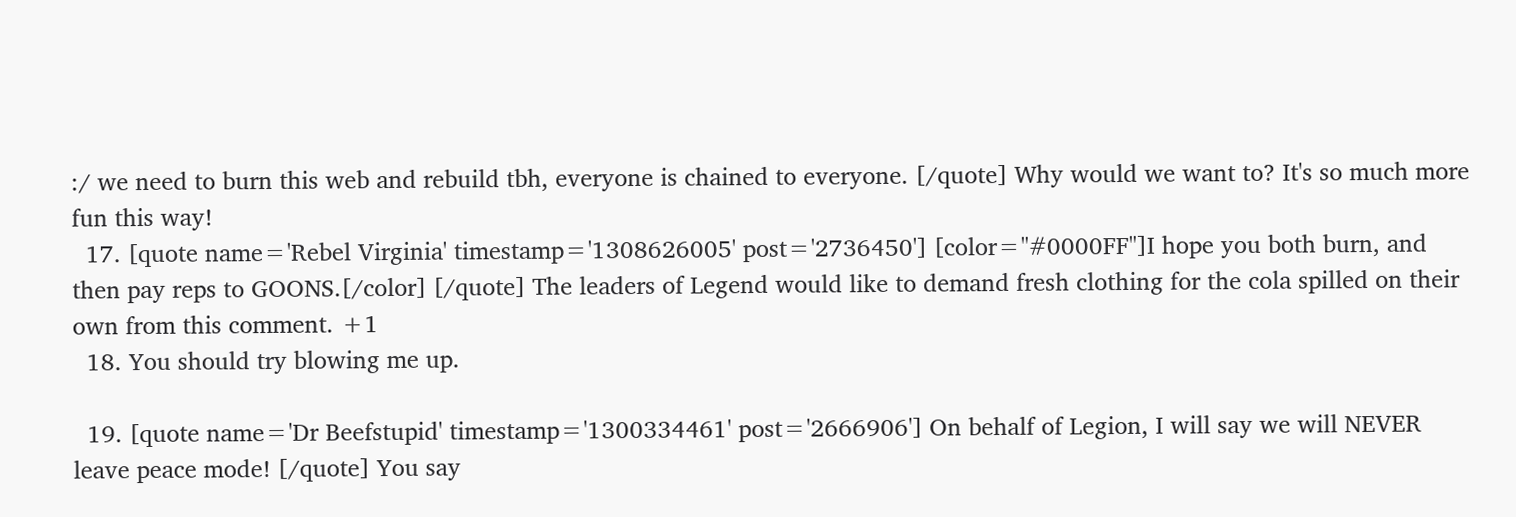:/ we need to burn this web and rebuild tbh, everyone is chained to everyone. [/quote] Why would we want to? It's so much more fun this way!
  17. [quote name='Rebel Virginia' timestamp='1308626005' post='2736450'] [color="#0000FF"]I hope you both burn, and then pay reps to GOONS.[/color] [/quote] The leaders of Legend would like to demand fresh clothing for the cola spilled on their own from this comment. +1
  18. You should try blowing me up.

  19. [quote name='Dr Beefstupid' timestamp='1300334461' post='2666906'] On behalf of Legion, I will say we will NEVER leave peace mode! [/quote] You say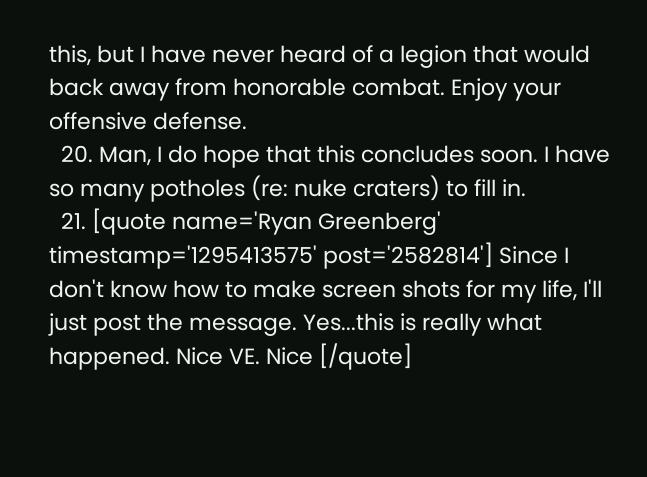this, but I have never heard of a legion that would back away from honorable combat. Enjoy your offensive defense.
  20. Man, I do hope that this concludes soon. I have so many potholes (re: nuke craters) to fill in.
  21. [quote name='Ryan Greenberg' timestamp='1295413575' post='2582814'] Since I don't know how to make screen shots for my life, I'll just post the message. Yes...this is really what happened. Nice VE. Nice [/quote]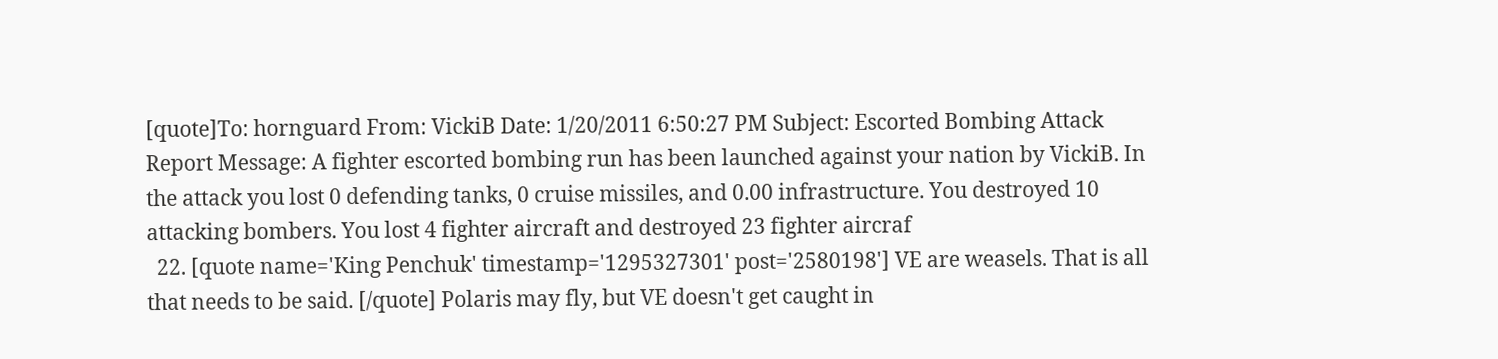[quote]To: hornguard From: VickiB Date: 1/20/2011 6:50:27 PM Subject: Escorted Bombing Attack Report Message: A fighter escorted bombing run has been launched against your nation by VickiB. In the attack you lost 0 defending tanks, 0 cruise missiles, and 0.00 infrastructure. You destroyed 10 attacking bombers. You lost 4 fighter aircraft and destroyed 23 fighter aircraf
  22. [quote name='King Penchuk' timestamp='1295327301' post='2580198'] VE are weasels. That is all that needs to be said. [/quote] Polaris may fly, but VE doesn't get caught in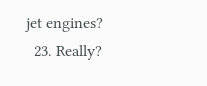jet engines?
  23. Really?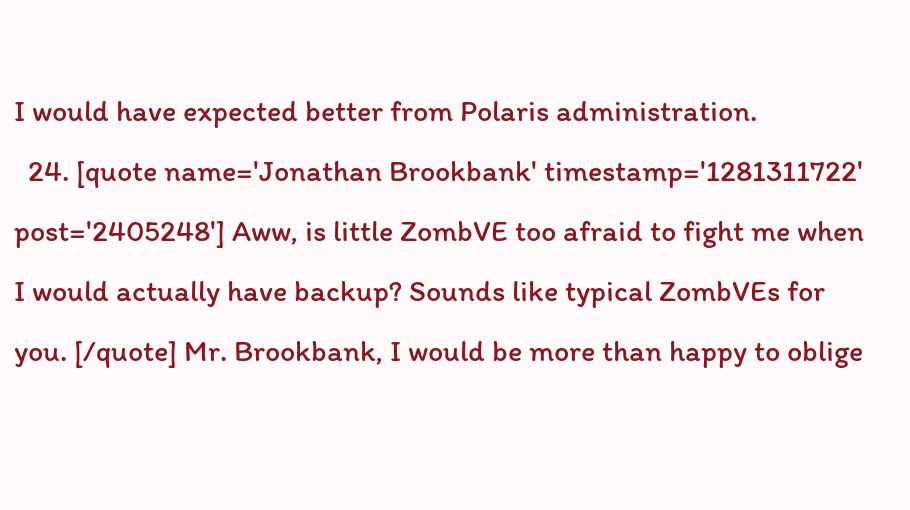I would have expected better from Polaris administration.
  24. [quote name='Jonathan Brookbank' timestamp='1281311722' post='2405248'] Aww, is little ZombVE too afraid to fight me when I would actually have backup? Sounds like typical ZombVEs for you. [/quote] Mr. Brookbank, I would be more than happy to oblige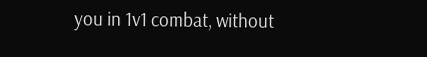you in 1v1 combat, without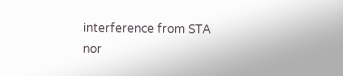interference from STA nor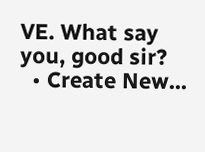VE. What say you, good sir?
  • Create New...